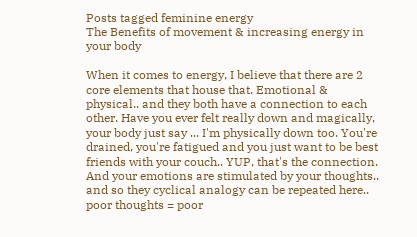Posts tagged feminine energy
The Benefits of movement & increasing energy in your body

When it comes to energy, I believe that there are 2 core elements that house that. Emotional & physical.. and they both have a connection to each other. Have you ever felt really down and magically, your body just say ... I'm physically down too. You're drained, you're fatigued and you just want to be best friends with your couch.. YUP, that's the connection. And your emotions are stimulated by your thoughts.. and so they cyclical analogy can be repeated here.. poor thoughts = poor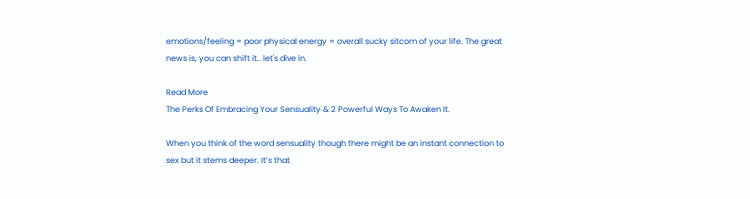emotions/feeling = poor physical energy = overall sucky sitcom of your life. The great news is, you can shift it.. let's dive in.

Read More
The Perks Of Embracing Your Sensuality & 2 Powerful Ways To Awaken It.

When you think of the word sensuality though there might be an instant connection to sex but it stems deeper. It’s that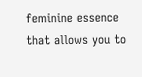feminine essence that allows you to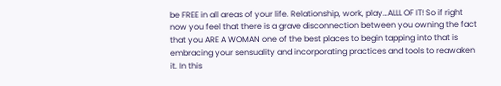be FREE in all areas of your life. Relationship, work, play…ALLL OF IT! So if right now you feel that there is a grave disconnection between you owning the fact that you ARE A WOMAN one of the best places to begin tapping into that is embracing your sensuality and incorporating practices and tools to reawaken it. In this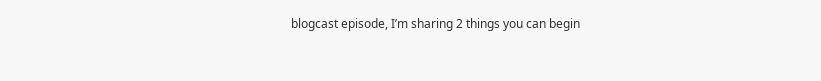blogcast episode, I’m sharing 2 things you can begin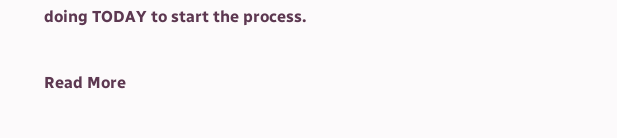doing TODAY to start the process.

Read More